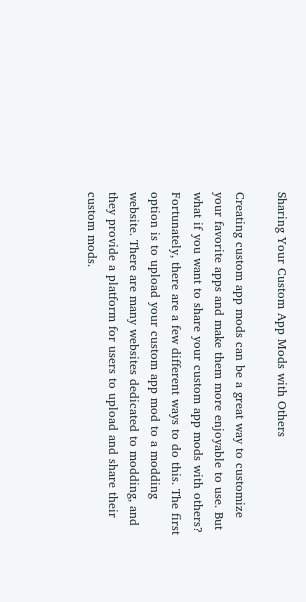Sharing Your Custom App Mods with Others

Creating custom app mods can be a great way to customize your favorite apps and make them more enjoyable to use. But what if you want to share your custom app mods with others? Fortunately, there are a few different ways to do this. The first option is to upload your custom app mod to a modding website. There are many websites dedicated to modding, and they provide a platform for users to upload and share their custom mods.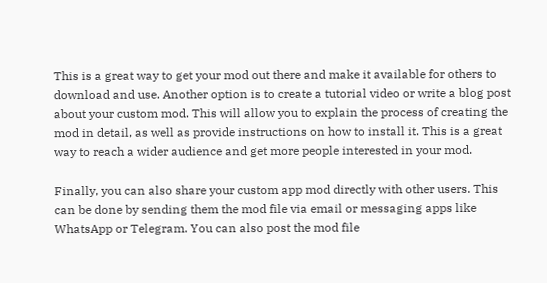This is a great way to get your mod out there and make it available for others to download and use. Another option is to create a tutorial video or write a blog post about your custom mod. This will allow you to explain the process of creating the mod in detail, as well as provide instructions on how to install it. This is a great way to reach a wider audience and get more people interested in your mod.

Finally, you can also share your custom app mod directly with other users. This can be done by sending them the mod file via email or messaging apps like WhatsApp or Telegram. You can also post the mod file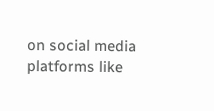on social media platforms like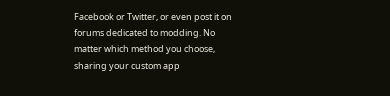Facebook or Twitter, or even post it on forums dedicated to modding. No matter which method you choose, sharing your custom app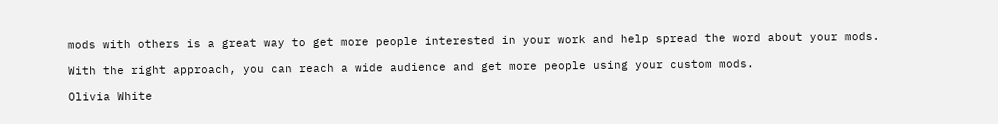mods with others is a great way to get more people interested in your work and help spread the word about your mods.

With the right approach, you can reach a wide audience and get more people using your custom mods.

Olivia White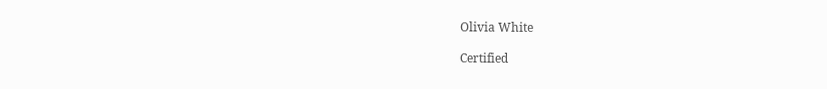Olivia White

Certified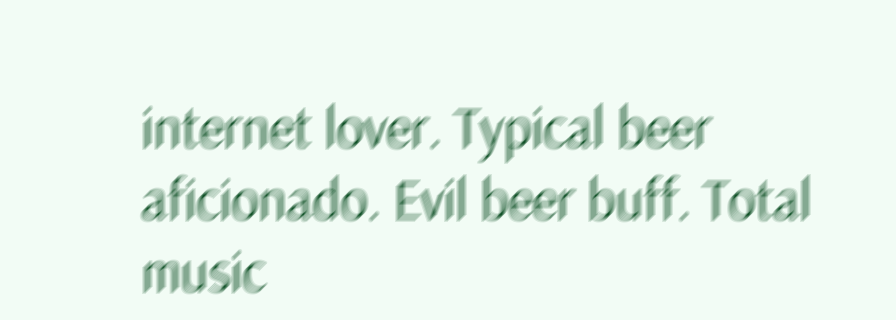internet lover. Typical beer aficionado. Evil beer buff. Total music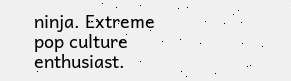ninja. Extreme pop culture enthusiast.